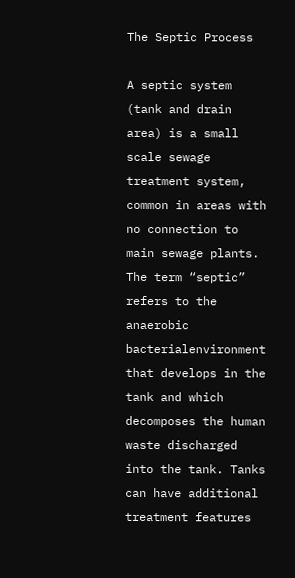The Septic Process

A septic system (tank and drain area) is a small scale sewage treatment system, common in areas with no connection to main sewage plants. The term “septic” refers to the anaerobic bacterialenvironment that develops in the tank and which decomposes the human waste discharged into the tank. Tanks can have additional treatment features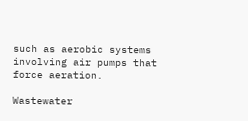such as aerobic systems involving air pumps that force aeration.

Wastewater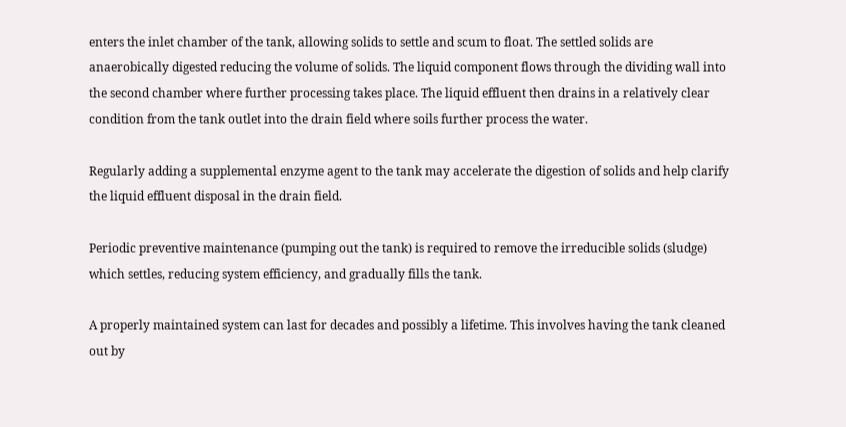enters the inlet chamber of the tank, allowing solids to settle and scum to float. The settled solids are anaerobically digested reducing the volume of solids. The liquid component flows through the dividing wall into the second chamber where further processing takes place. The liquid effluent then drains in a relatively clear condition from the tank outlet into the drain field where soils further process the water.

Regularly adding a supplemental enzyme agent to the tank may accelerate the digestion of solids and help clarify the liquid effluent disposal in the drain field.

Periodic preventive maintenance (pumping out the tank) is required to remove the irreducible solids (sludge) which settles, reducing system efficiency, and gradually fills the tank.

A properly maintained system can last for decades and possibly a lifetime. This involves having the tank cleaned out by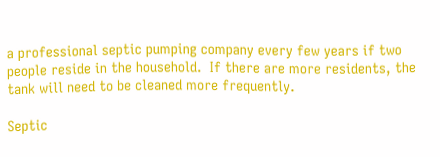a professional septic pumping company every few years if two people reside in the household.  If there are more residents, the tank will need to be cleaned more frequently.

Septic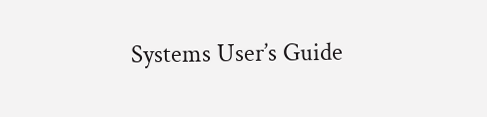Systems User’s Guide